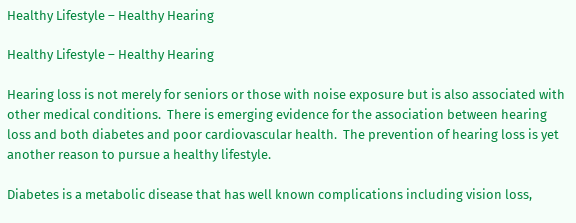Healthy Lifestyle – Healthy Hearing

Healthy Lifestyle – Healthy Hearing

Hearing loss is not merely for seniors or those with noise exposure but is also associated with other medical conditions.  There is emerging evidence for the association between hearing loss and both diabetes and poor cardiovascular health.  The prevention of hearing loss is yet another reason to pursue a healthy lifestyle.

Diabetes is a metabolic disease that has well known complications including vision loss,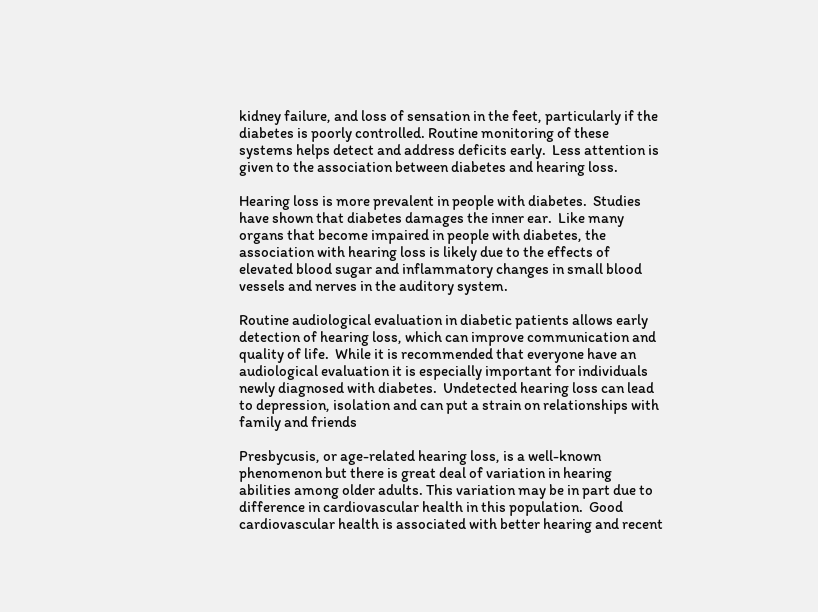kidney failure, and loss of sensation in the feet, particularly if the diabetes is poorly controlled. Routine monitoring of these systems helps detect and address deficits early.  Less attention is given to the association between diabetes and hearing loss.

Hearing loss is more prevalent in people with diabetes.  Studies have shown that diabetes damages the inner ear.  Like many organs that become impaired in people with diabetes, the association with hearing loss is likely due to the effects of elevated blood sugar and inflammatory changes in small blood vessels and nerves in the auditory system.

Routine audiological evaluation in diabetic patients allows early detection of hearing loss, which can improve communication and quality of life.  While it is recommended that everyone have an audiological evaluation it is especially important for individuals newly diagnosed with diabetes.  Undetected hearing loss can lead to depression, isolation and can put a strain on relationships with family and friends

Presbycusis, or age-related hearing loss, is a well-known phenomenon but there is great deal of variation in hearing abilities among older adults. This variation may be in part due to difference in cardiovascular health in this population.  Good cardiovascular health is associated with better hearing and recent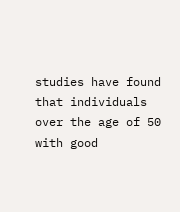studies have found that individuals over the age of 50 with good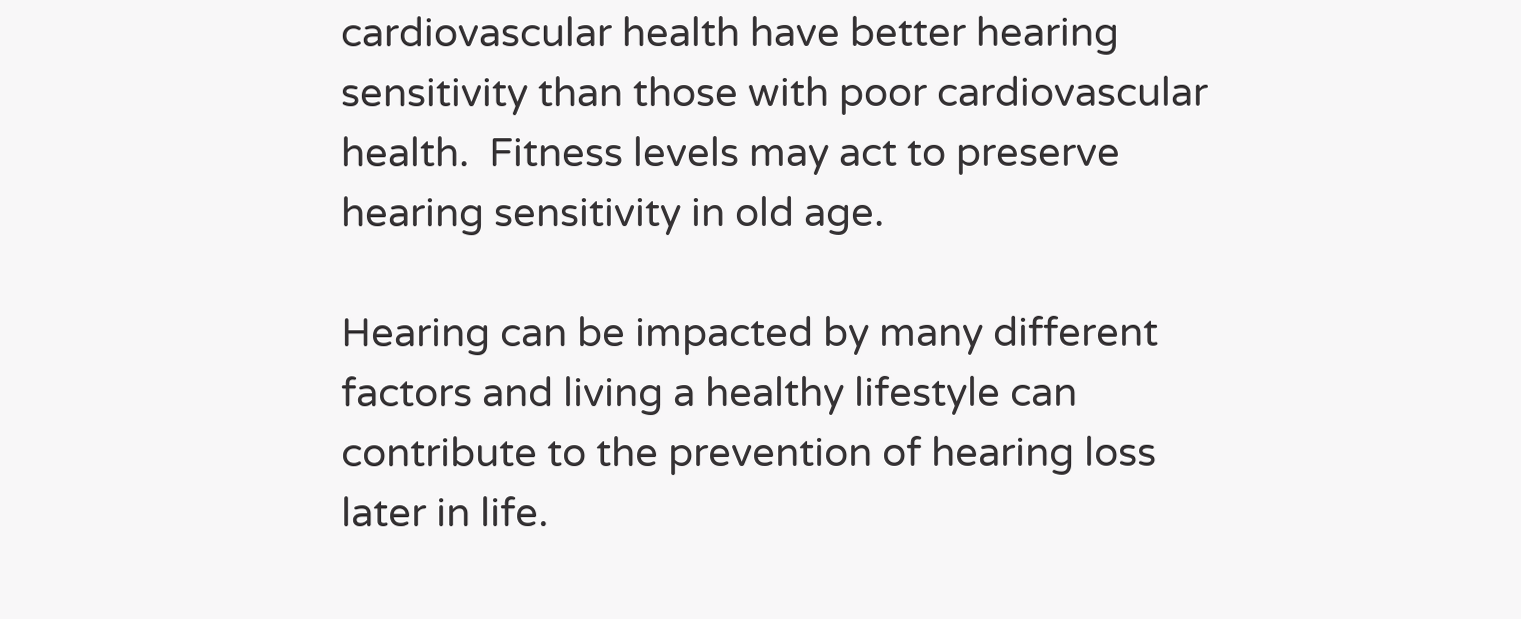cardiovascular health have better hearing sensitivity than those with poor cardiovascular health.  Fitness levels may act to preserve hearing sensitivity in old age.

Hearing can be impacted by many different factors and living a healthy lifestyle can contribute to the prevention of hearing loss later in life.